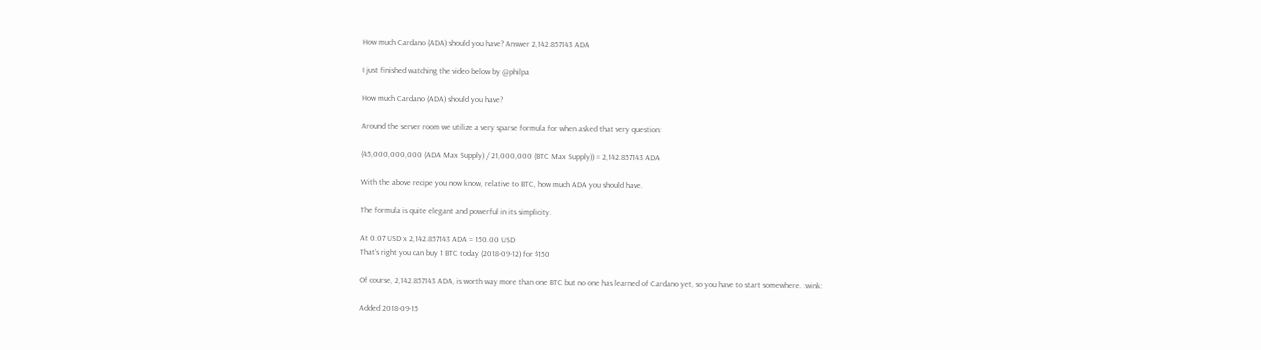How much Cardano (ADA) should you have? Answer 2,142.857143 ADA

I just finished watching the video below by @philpa

How much Cardano (ADA) should you have?

Around the server room we utilize a very sparse formula for when asked that very question:

(45,000,000,000 (ADA Max Supply) / 21,000,000 (BTC Max Supply)) = 2,142.857143 ADA

With the above recipe you now know, relative to BTC, how much ADA you should have.

The formula is quite elegant and powerful in its simplicity.

At 0.07 USD x 2,142.857143 ADA = 150.00 USD
That’s right you can buy 1 BTC today (2018-09-12) for $150

Of course, 2,142.857143 ADA, is worth way more than one BTC but no one has learned of Cardano yet, so you have to start somewhere. :wink:

Added 2018-09-15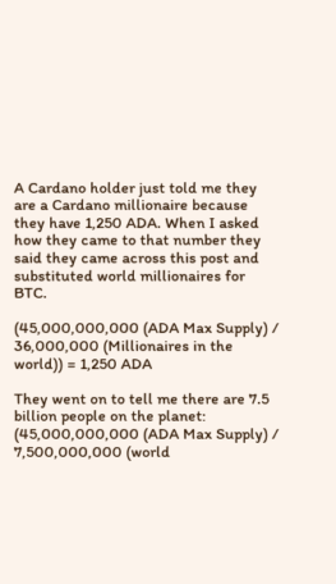A Cardano holder just told me they are a Cardano millionaire because they have 1,250 ADA. When I asked how they came to that number they said they came across this post and substituted world millionaires for BTC.

(45,000,000,000 (ADA Max Supply) / 36,000,000 (Millionaires in the world)) = 1,250 ADA

They went on to tell me there are 7.5 billion people on the planet:
(45,000,000,000 (ADA Max Supply) / 7,500,000,000 (world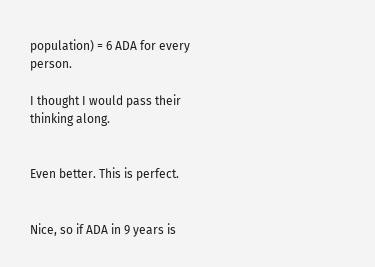population) = 6 ADA for every person.

I thought I would pass their thinking along.


Even better. This is perfect.


Nice, so if ADA in 9 years is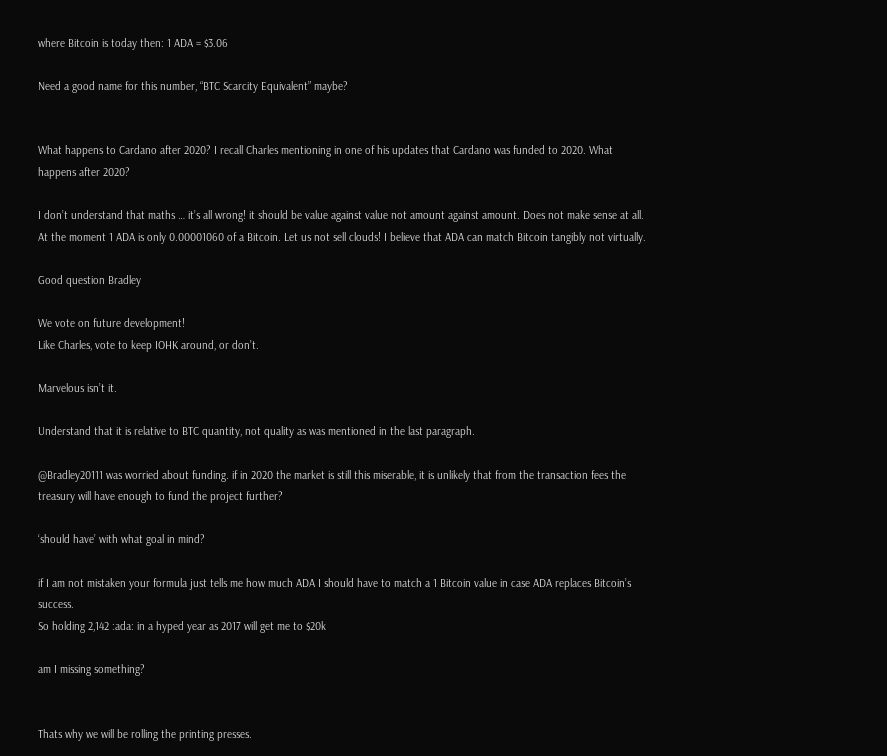where Bitcoin is today then: 1 ADA = $3.06

Need a good name for this number, “BTC Scarcity Equivalent” maybe?


What happens to Cardano after 2020? I recall Charles mentioning in one of his updates that Cardano was funded to 2020. What happens after 2020?

I don’t understand that maths … it’s all wrong! it should be value against value not amount against amount. Does not make sense at all. At the moment 1 ADA is only 0.00001060 of a Bitcoin. Let us not sell clouds! I believe that ADA can match Bitcoin tangibly not virtually.

Good question Bradley

We vote on future development!
Like Charles, vote to keep IOHK around, or don’t.

Marvelous isn’t it.

Understand that it is relative to BTC quantity, not quality as was mentioned in the last paragraph.

@Bradley20111 was worried about funding. if in 2020 the market is still this miserable, it is unlikely that from the transaction fees the treasury will have enough to fund the project further?

‘should have’ with what goal in mind?

if I am not mistaken your formula just tells me how much ADA I should have to match a 1 Bitcoin value in case ADA replaces Bitcoin’s success.
So holding 2,142 :ada: in a hyped year as 2017 will get me to $20k

am I missing something?


Thats why we will be rolling the printing presses.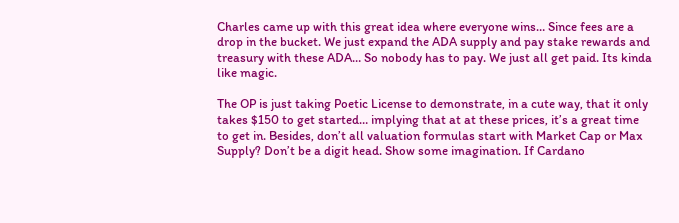Charles came up with this great idea where everyone wins… Since fees are a drop in the bucket. We just expand the ADA supply and pay stake rewards and treasury with these ADA… So nobody has to pay. We just all get paid. Its kinda like magic.

The OP is just taking Poetic License to demonstrate, in a cute way, that it only takes $150 to get started… implying that at at these prices, it’s a great time to get in. Besides, don’t all valuation formulas start with Market Cap or Max Supply? Don’t be a digit head. Show some imagination. If Cardano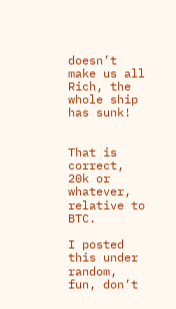doesn’t make us all Rich, the whole ship has sunk!


That is correct, 20k or whatever, relative to BTC.

I posted this under random, fun, don’t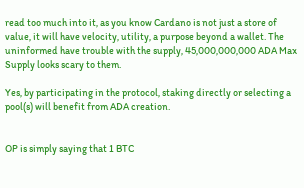read too much into it, as you know Cardano is not just a store of value, it will have velocity, utility, a purpose beyond a wallet. The uninformed have trouble with the supply, 45,000,000,000 ADA Max Supply looks scary to them.

Yes, by participating in the protocol, staking directly or selecting a pool(s) will benefit from ADA creation.


OP is simply saying that 1 BTC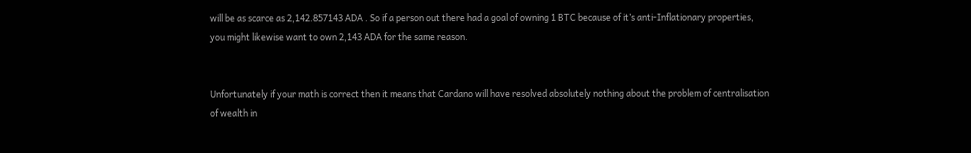will be as scarce as 2,142.857143 ADA . So if a person out there had a goal of owning 1 BTC because of it’s anti-Inflationary properties, you might likewise want to own 2,143 ADA for the same reason.


Unfortunately if your math is correct then it means that Cardano will have resolved absolutely nothing about the problem of centralisation of wealth in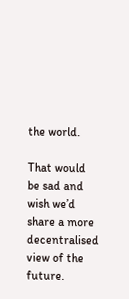the world.

That would be sad and wish we’d share a more decentralised view of the future.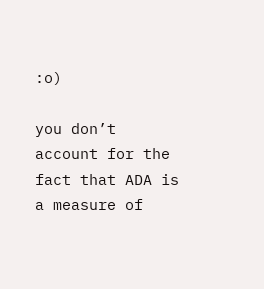:o)

you don’t account for the fact that ADA is a measure of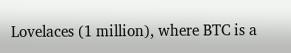Lovelaces (1 million), where BTC is a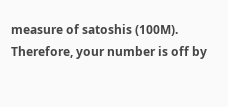measure of satoshis (100M). Therefore, your number is off by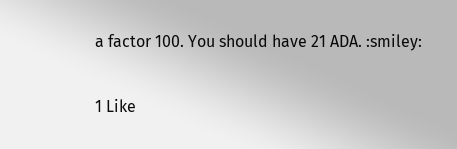a factor 100. You should have 21 ADA. :smiley:

1 Like